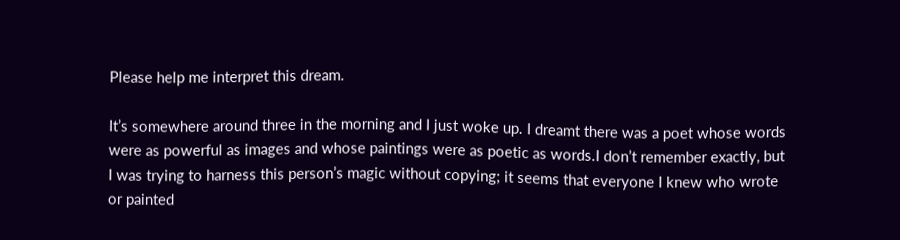Please help me interpret this dream.

It’s somewhere around three in the morning and I just woke up. I dreamt there was a poet whose words were as powerful as images and whose paintings were as poetic as words.I don’t remember exactly, but I was trying to harness this person’s magic without copying; it seems that everyone I knew who wrote or painted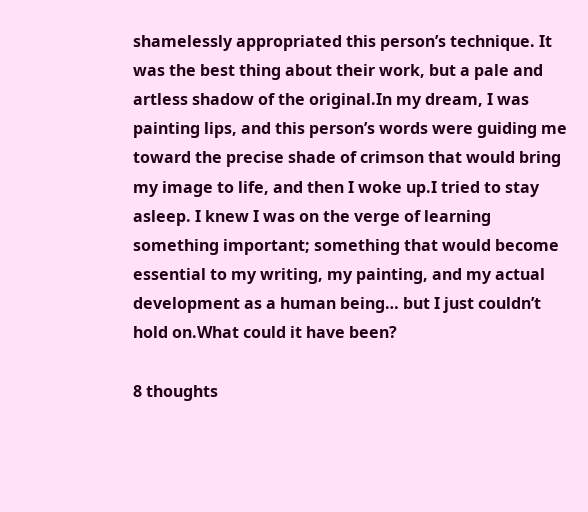shamelessly appropriated this person’s technique. It was the best thing about their work, but a pale and artless shadow of the original.In my dream, I was painting lips, and this person’s words were guiding me toward the precise shade of crimson that would bring my image to life, and then I woke up.I tried to stay asleep. I knew I was on the verge of learning something important; something that would become essential to my writing, my painting, and my actual development as a human being… but I just couldn’t hold on.What could it have been?

8 thoughts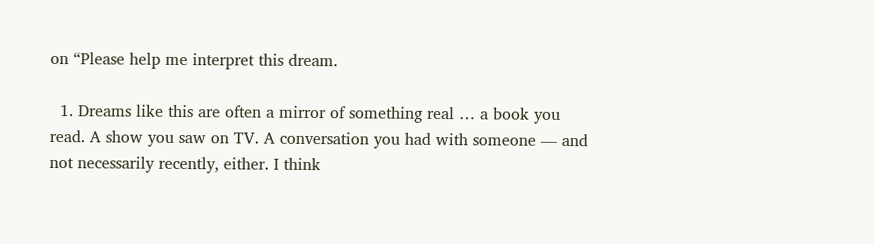on “Please help me interpret this dream.

  1. Dreams like this are often a mirror of something real … a book you read. A show you saw on TV. A conversation you had with someone — and not necessarily recently, either. I think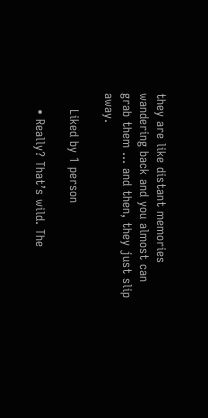they are like distant memories wandering back and you almost can grab them … and then, they just slip away.

    Liked by 1 person

    • Really? That’s wild. The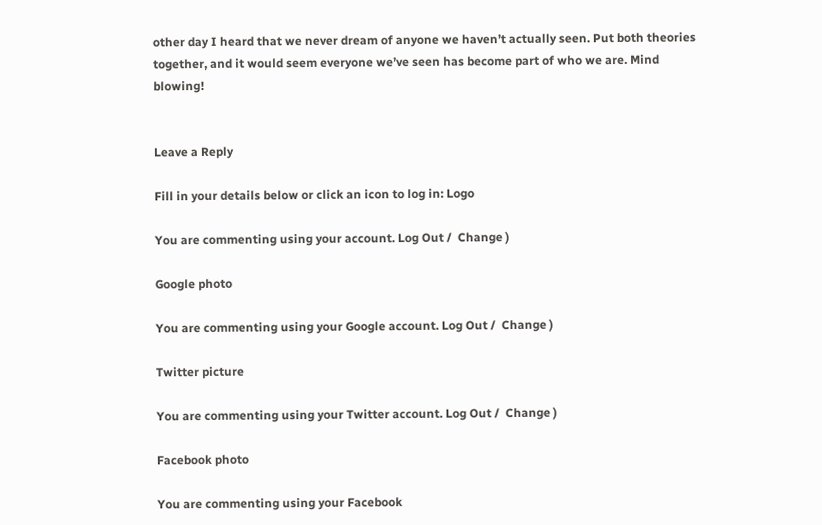other day I heard that we never dream of anyone we haven’t actually seen. Put both theories together, and it would seem everyone we’ve seen has become part of who we are. Mind blowing!


Leave a Reply

Fill in your details below or click an icon to log in: Logo

You are commenting using your account. Log Out /  Change )

Google photo

You are commenting using your Google account. Log Out /  Change )

Twitter picture

You are commenting using your Twitter account. Log Out /  Change )

Facebook photo

You are commenting using your Facebook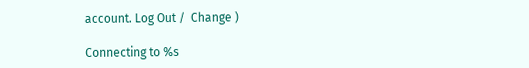account. Log Out /  Change )

Connecting to %s